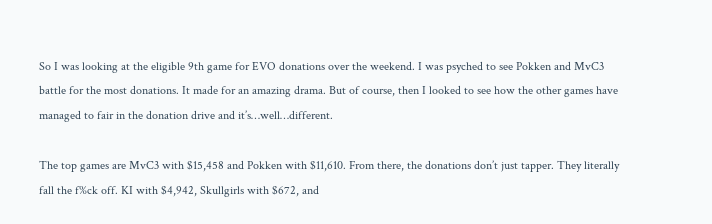So I was looking at the eligible 9th game for EVO donations over the weekend. I was psyched to see Pokken and MvC3 battle for the most donations. It made for an amazing drama. But of course, then I looked to see how the other games have managed to fair in the donation drive and it’s…well…different.

The top games are MvC3 with $15,458 and Pokken with $11,610. From there, the donations don’t just tapper. They literally fall the f%ck off. KI with $4,942, Skullgirls with $672, and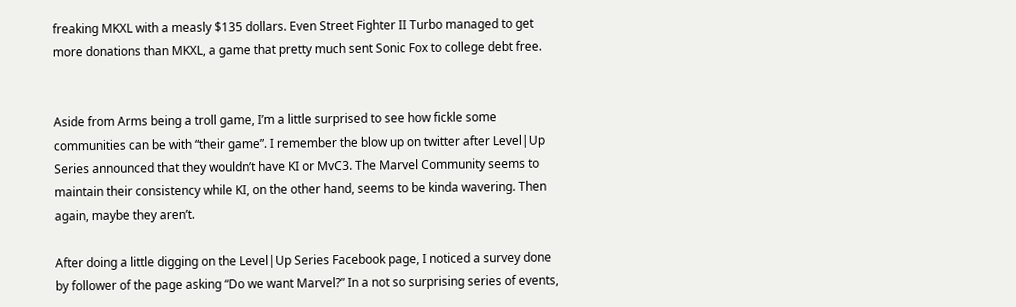freaking MKXL with a measly $135 dollars. Even Street Fighter II Turbo managed to get more donations than MKXL, a game that pretty much sent Sonic Fox to college debt free.


Aside from Arms being a troll game, I’m a little surprised to see how fickle some communities can be with “their game”. I remember the blow up on twitter after Level|Up Series announced that they wouldn’t have KI or MvC3. The Marvel Community seems to maintain their consistency while KI, on the other hand, seems to be kinda wavering. Then again, maybe they aren’t.

After doing a little digging on the Level|Up Series Facebook page, I noticed a survey done by follower of the page asking “Do we want Marvel?” In a not so surprising series of events,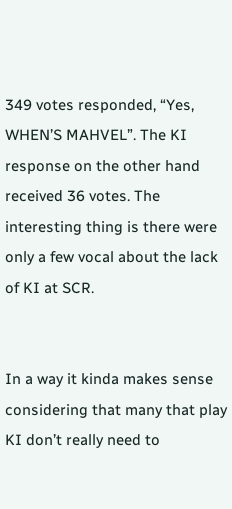349 votes responded, “Yes, WHEN’S MAHVEL”. The KI response on the other hand received 36 votes. The interesting thing is there were only a few vocal about the lack of KI at SCR.


In a way it kinda makes sense considering that many that play KI don’t really need to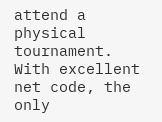attend a physical tournament. With excellent net code, the only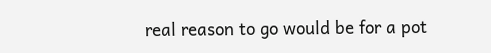real reason to go would be for a pot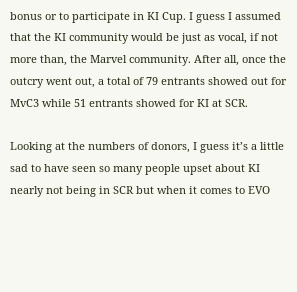bonus or to participate in KI Cup. I guess I assumed that the KI community would be just as vocal, if not more than, the Marvel community. After all, once the outcry went out, a total of 79 entrants showed out for MvC3 while 51 entrants showed for KI at SCR.

Looking at the numbers of donors, I guess it’s a little sad to have seen so many people upset about KI nearly not being in SCR but when it comes to EVO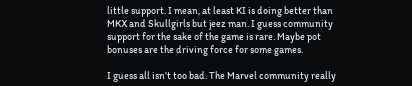little support. I mean, at least KI is doing better than MKX and Skullgirls but jeez man. I guess community support for the sake of the game is rare. Maybe pot bonuses are the driving force for some games.

I guess all isn’t too bad. The Marvel community really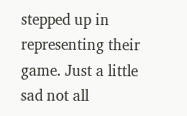stepped up in representing their game. Just a little sad not all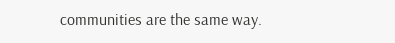communities are the same way.